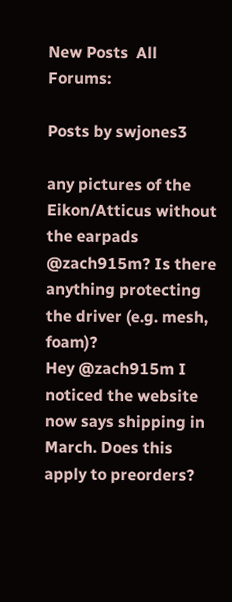New Posts  All Forums:

Posts by swjones3

any pictures of the Eikon/Atticus without the earpads @zach915m? Is there anything protecting the driver (e.g. mesh, foam)?
Hey @zach915m I noticed the website now says shipping in March. Does this apply to preorders?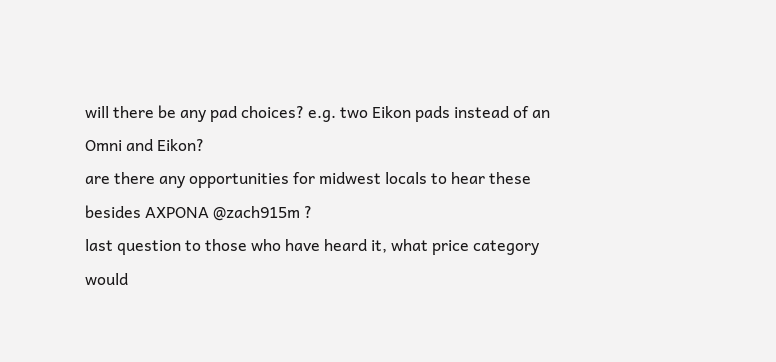will there be any pad choices? e.g. two Eikon pads instead of an Omni and Eikon?
are there any opportunities for midwest locals to hear these besides AXPONA @zach915m ?
last question to those who have heard it, what price category would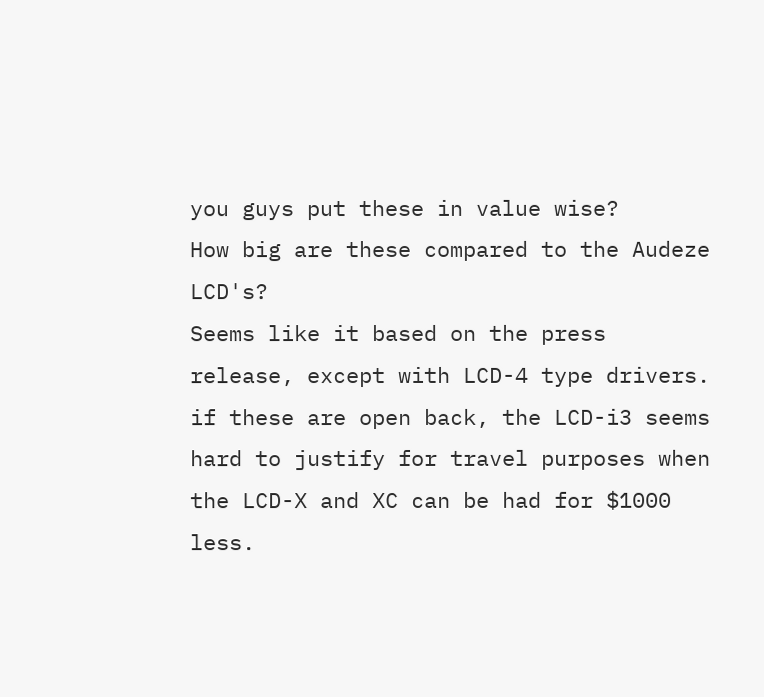you guys put these in value wise?
How big are these compared to the Audeze LCD's?
Seems like it based on the press release, except with LCD-4 type drivers.
if these are open back, the LCD-i3 seems hard to justify for travel purposes when the LCD-X and XC can be had for $1000 less.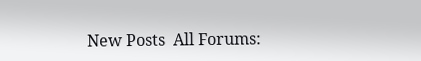New Posts  All Forums: